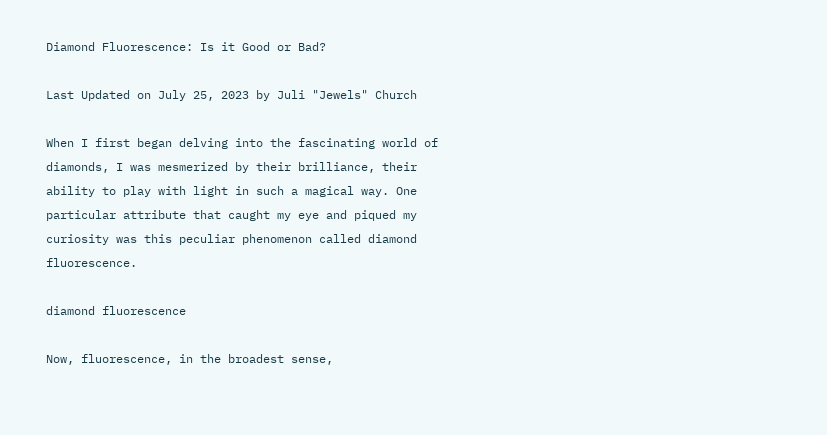Diamond Fluorescence: Is it Good or Bad?

Last Updated on July 25, 2023 by Juli "Jewels" Church

When I first began delving into the fascinating world of diamonds, I was mesmerized by their brilliance, their ability to play with light in such a magical way. One particular attribute that caught my eye and piqued my curiosity was this peculiar phenomenon called diamond fluorescence.

diamond fluorescence

Now, fluorescence, in the broadest sense,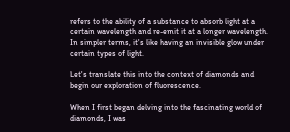refers to the ability of a substance to absorb light at a certain wavelength and re-emit it at a longer wavelength. In simpler terms, it's like having an invisible glow under certain types of light.

Let's translate this into the context of diamonds and begin our exploration of fluorescence.

When I first began delving into the fascinating world of diamonds, I was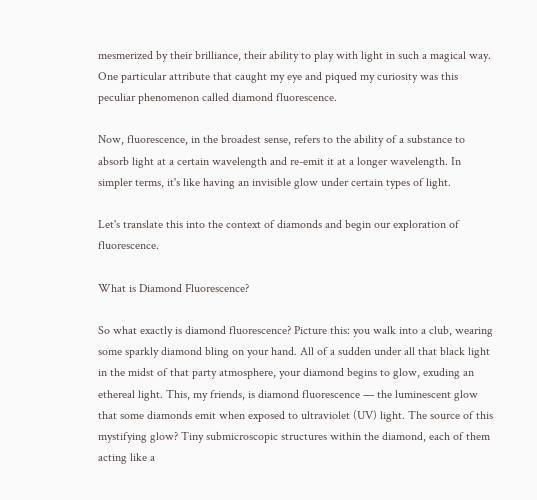mesmerized by their brilliance, their ability to play with light in such a magical way. One particular attribute that caught my eye and piqued my curiosity was this peculiar phenomenon called diamond fluorescence.

Now, fluorescence, in the broadest sense, refers to the ability of a substance to absorb light at a certain wavelength and re-emit it at a longer wavelength. In simpler terms, it's like having an invisible glow under certain types of light.

Let's translate this into the context of diamonds and begin our exploration of fluorescence.

What is Diamond Fluorescence?

So what exactly is diamond fluorescence? Picture this: you walk into a club, wearing some sparkly diamond bling on your hand. All of a sudden under all that black light in the midst of that party atmosphere, your diamond begins to glow, exuding an ethereal light. This, my friends, is diamond fluorescence — the luminescent glow that some diamonds emit when exposed to ultraviolet (UV) light. The source of this mystifying glow? Tiny submicroscopic structures within the diamond, each of them acting like a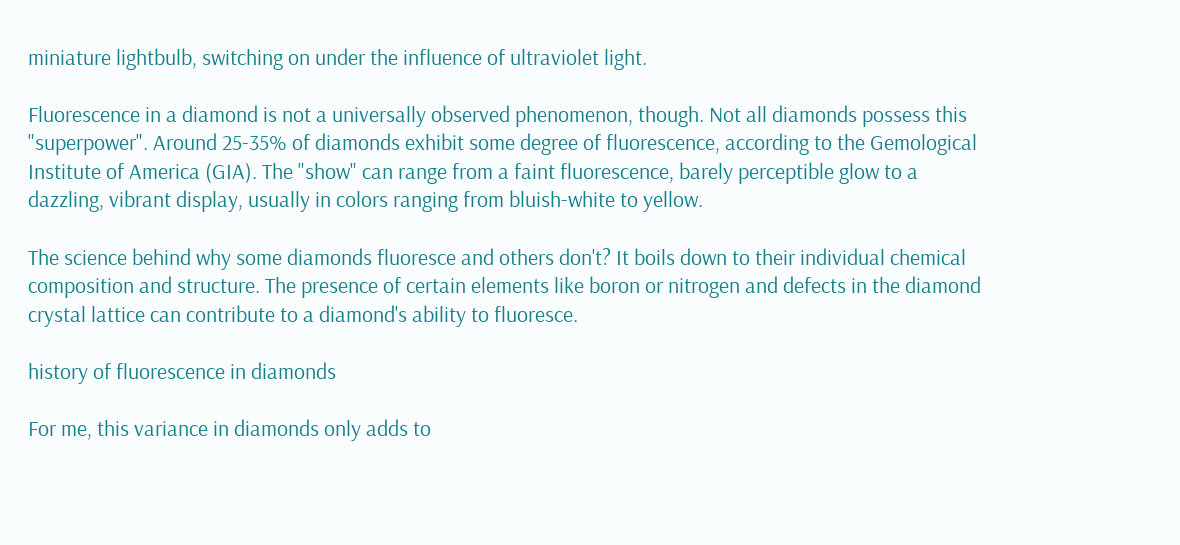miniature lightbulb, switching on under the influence of ultraviolet light.

Fluorescence in a diamond is not a universally observed phenomenon, though. Not all diamonds possess this "superpower". Around 25-35% of diamonds exhibit some degree of fluorescence, according to the Gemological Institute of America (GIA). The "show" can range from a faint fluorescence, barely perceptible glow to a dazzling, vibrant display, usually in colors ranging from bluish-white to yellow.

The science behind why some diamonds fluoresce and others don't? It boils down to their individual chemical composition and structure. The presence of certain elements like boron or nitrogen and defects in the diamond crystal lattice can contribute to a diamond's ability to fluoresce.

history of fluorescence in diamonds

For me, this variance in diamonds only adds to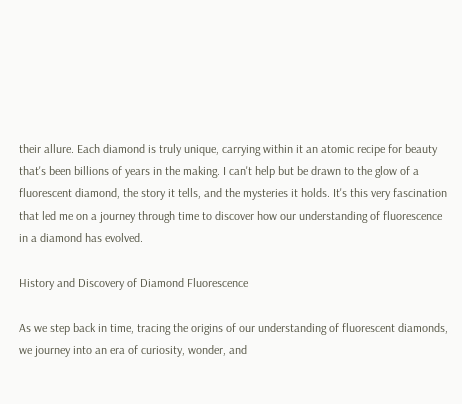their allure. Each diamond is truly unique, carrying within it an atomic recipe for beauty that's been billions of years in the making. I can't help but be drawn to the glow of a fluorescent diamond, the story it tells, and the mysteries it holds. It's this very fascination that led me on a journey through time to discover how our understanding of fluorescence in a diamond has evolved.

History and Discovery of Diamond Fluorescence

As we step back in time, tracing the origins of our understanding of fluorescent diamonds, we journey into an era of curiosity, wonder, and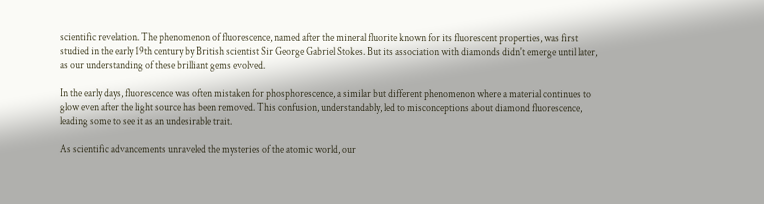scientific revelation. The phenomenon of fluorescence, named after the mineral fluorite known for its fluorescent properties, was first studied in the early 19th century by British scientist Sir George Gabriel Stokes. But its association with diamonds didn't emerge until later, as our understanding of these brilliant gems evolved.

In the early days, fluorescence was often mistaken for phosphorescence, a similar but different phenomenon where a material continues to glow even after the light source has been removed. This confusion, understandably, led to misconceptions about diamond fluorescence, leading some to see it as an undesirable trait.

As scientific advancements unraveled the mysteries of the atomic world, our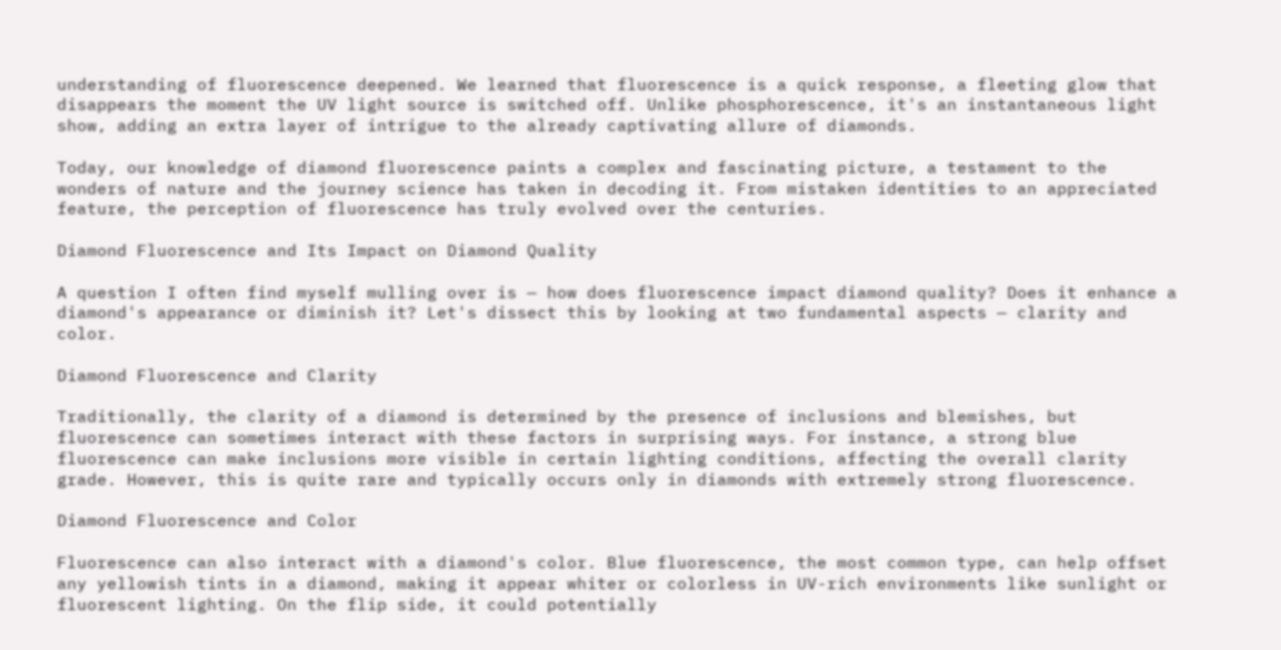understanding of fluorescence deepened. We learned that fluorescence is a quick response, a fleeting glow that disappears the moment the UV light source is switched off. Unlike phosphorescence, it's an instantaneous light show, adding an extra layer of intrigue to the already captivating allure of diamonds.

Today, our knowledge of diamond fluorescence paints a complex and fascinating picture, a testament to the wonders of nature and the journey science has taken in decoding it. From mistaken identities to an appreciated feature, the perception of fluorescence has truly evolved over the centuries.

Diamond Fluorescence and Its Impact on Diamond Quality

A question I often find myself mulling over is — how does fluorescence impact diamond quality? Does it enhance a diamond's appearance or diminish it? Let's dissect this by looking at two fundamental aspects — clarity and color.

Diamond Fluorescence and Clarity

Traditionally, the clarity of a diamond is determined by the presence of inclusions and blemishes, but fluorescence can sometimes interact with these factors in surprising ways. For instance, a strong blue fluorescence can make inclusions more visible in certain lighting conditions, affecting the overall clarity grade. However, this is quite rare and typically occurs only in diamonds with extremely strong fluorescence.

Diamond Fluorescence and Color

Fluorescence can also interact with a diamond's color. Blue fluorescence, the most common type, can help offset any yellowish tints in a diamond, making it appear whiter or colorless in UV-rich environments like sunlight or fluorescent lighting. On the flip side, it could potentially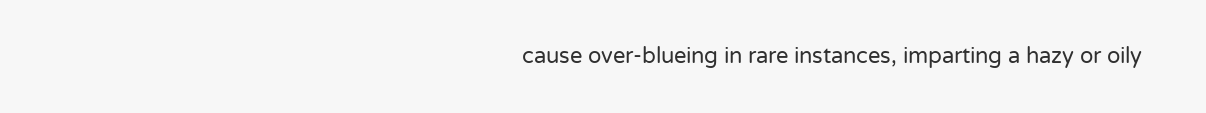cause over-blueing in rare instances, imparting a hazy or oily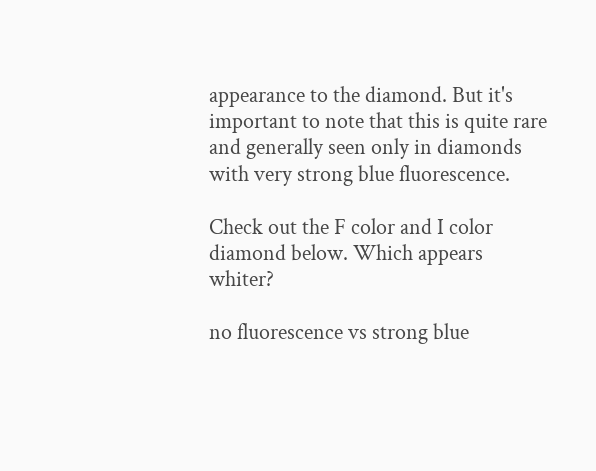appearance to the diamond. But it's important to note that this is quite rare and generally seen only in diamonds with very strong blue fluorescence.

Check out the F color and I color diamond below. Which appears whiter?

no fluorescence vs strong blue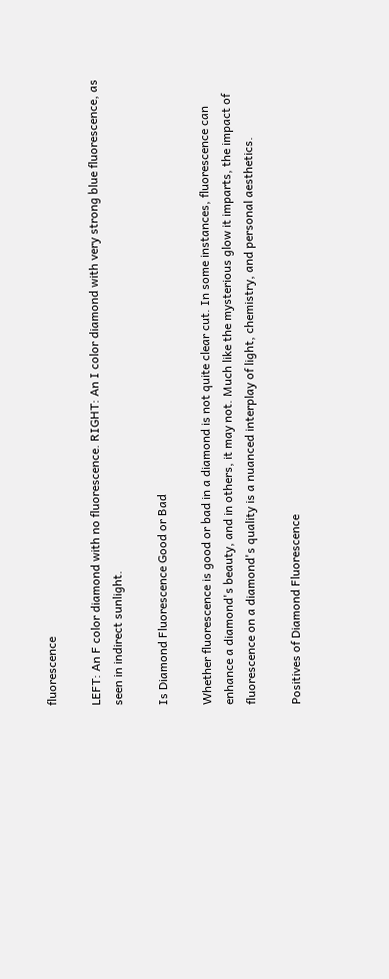fluorescence

LEFT: An F color diamond with no fluorescence. RIGHT: An I color diamond with very strong blue fluorescence, as seen in indirect sunlight.

Is Diamond Fluorescence Good or Bad

Whether fluorescence is good or bad in a diamond is not quite clear cut. In some instances, fluorescence can enhance a diamond's beauty, and in others, it may not. Much like the mysterious glow it imparts, the impact of fluorescence on a diamond's quality is a nuanced interplay of light, chemistry, and personal aesthetics.

Positives of Diamond Fluorescence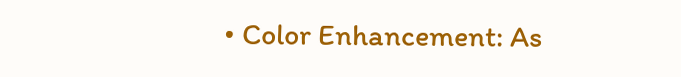• Color Enhancement: As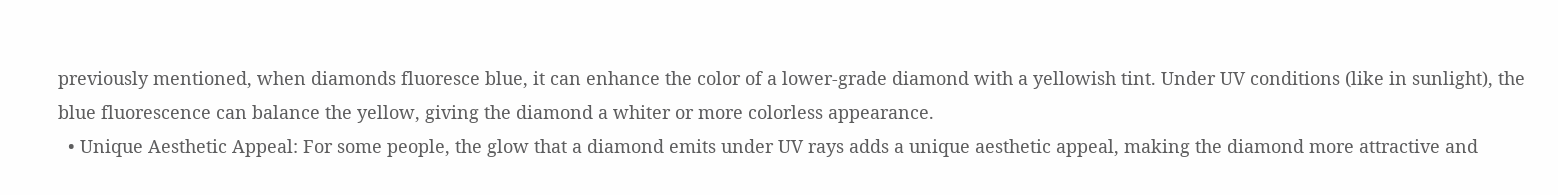previously mentioned, when diamonds fluoresce blue, it can enhance the color of a lower-grade diamond with a yellowish tint. Under UV conditions (like in sunlight), the blue fluorescence can balance the yellow, giving the diamond a whiter or more colorless appearance.
  • Unique Aesthetic Appeal: For some people, the glow that a diamond emits under UV rays adds a unique aesthetic appeal, making the diamond more attractive and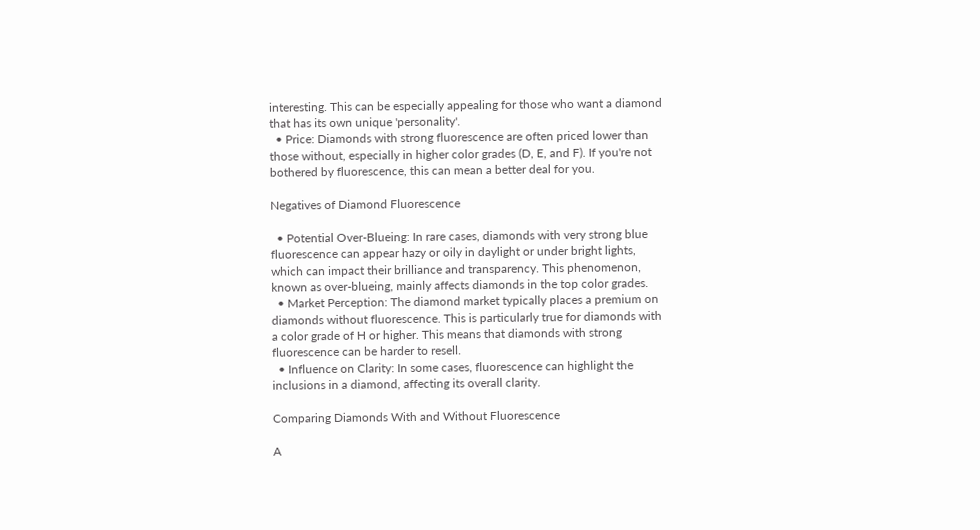interesting. This can be especially appealing for those who want a diamond that has its own unique 'personality'.
  • Price: Diamonds with strong fluorescence are often priced lower than those without, especially in higher color grades (D, E, and F). If you're not bothered by fluorescence, this can mean a better deal for you.

Negatives of Diamond Fluorescence

  • Potential Over-Blueing: In rare cases, diamonds with very strong blue fluorescence can appear hazy or oily in daylight or under bright lights, which can impact their brilliance and transparency. This phenomenon, known as over-blueing, mainly affects diamonds in the top color grades.
  • Market Perception: The diamond market typically places a premium on diamonds without fluorescence. This is particularly true for diamonds with a color grade of H or higher. This means that diamonds with strong fluorescence can be harder to resell.
  • Influence on Clarity: In some cases, fluorescence can highlight the inclusions in a diamond, affecting its overall clarity.

Comparing Diamonds With and Without Fluorescence

A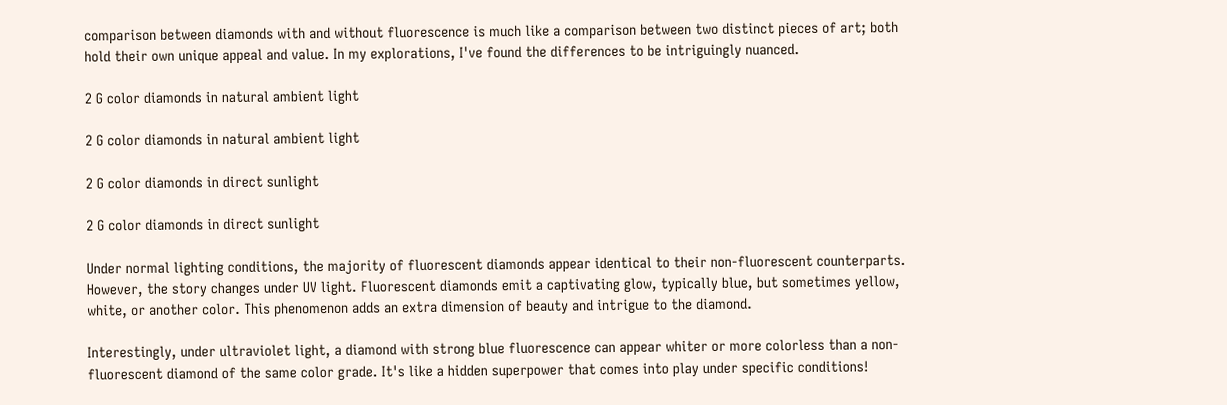comparison between diamonds with and without fluorescence is much like a comparison between two distinct pieces of art; both hold their own unique appeal and value. In my explorations, I've found the differences to be intriguingly nuanced.

2 G color diamonds in natural ambient light

2 G color diamonds in natural ambient light

2 G color diamonds in direct sunlight

2 G color diamonds in direct sunlight

Under normal lighting conditions, the majority of fluorescent diamonds appear identical to their non-fluorescent counterparts. However, the story changes under UV light. Fluorescent diamonds emit a captivating glow, typically blue, but sometimes yellow, white, or another color. This phenomenon adds an extra dimension of beauty and intrigue to the diamond.

Interestingly, under ultraviolet light, a diamond with strong blue fluorescence can appear whiter or more colorless than a non-fluorescent diamond of the same color grade. It's like a hidden superpower that comes into play under specific conditions!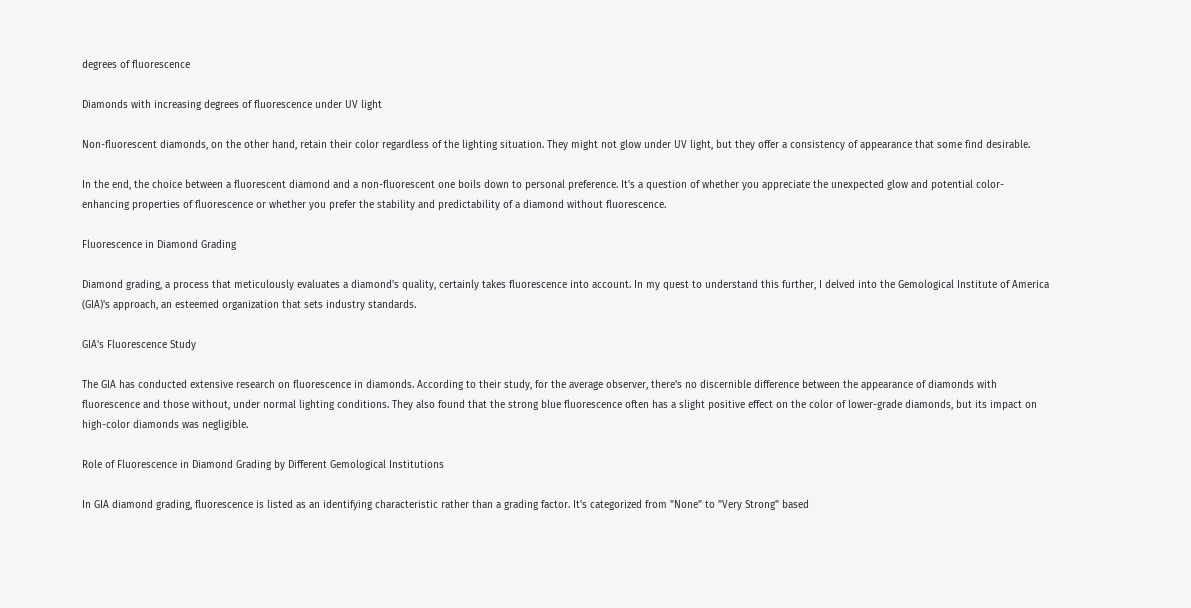degrees of fluorescence

Diamonds with increasing degrees of fluorescence under UV light

Non-fluorescent diamonds, on the other hand, retain their color regardless of the lighting situation. They might not glow under UV light, but they offer a consistency of appearance that some find desirable.

In the end, the choice between a fluorescent diamond and a non-fluorescent one boils down to personal preference. It's a question of whether you appreciate the unexpected glow and potential color-enhancing properties of fluorescence or whether you prefer the stability and predictability of a diamond without fluorescence.

Fluorescence in Diamond Grading

Diamond grading, a process that meticulously evaluates a diamond's quality, certainly takes fluorescence into account. In my quest to understand this further, I delved into the Gemological Institute of America (GIA)'s approach, an esteemed organization that sets industry standards.

GIA’s Fluorescence Study

The GIA has conducted extensive research on fluorescence in diamonds. According to their study, for the average observer, there's no discernible difference between the appearance of diamonds with fluorescence and those without, under normal lighting conditions. They also found that the strong blue fluorescence often has a slight positive effect on the color of lower-grade diamonds, but its impact on high-color diamonds was negligible.

Role of Fluorescence in Diamond Grading by Different Gemological Institutions

In GIA diamond grading, fluorescence is listed as an identifying characteristic rather than a grading factor. It's categorized from "None" to "Very Strong" based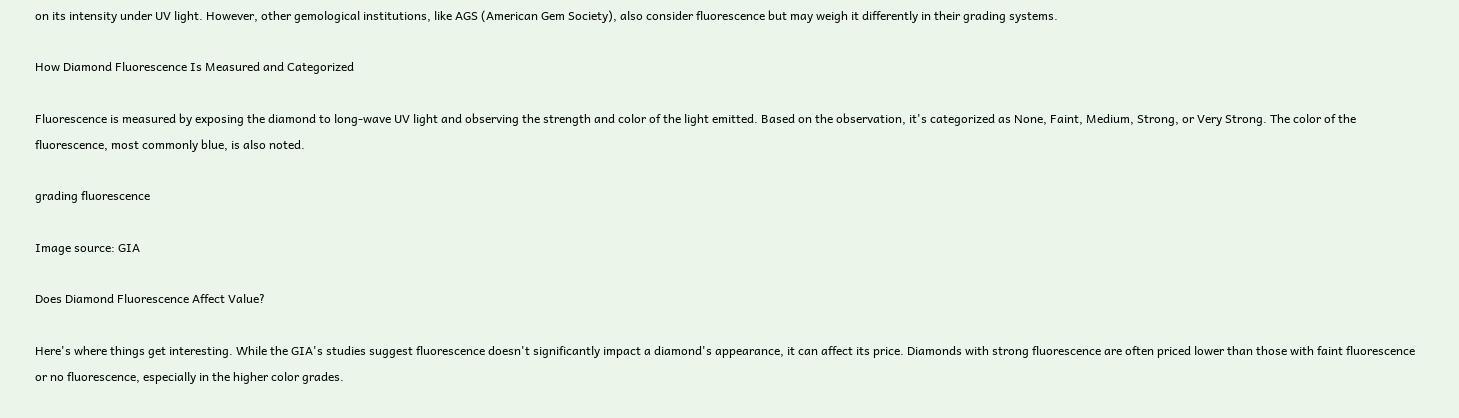on its intensity under UV light. However, other gemological institutions, like AGS (American Gem Society), also consider fluorescence but may weigh it differently in their grading systems.

How Diamond Fluorescence Is Measured and Categorized

Fluorescence is measured by exposing the diamond to long-wave UV light and observing the strength and color of the light emitted. Based on the observation, it's categorized as None, Faint, Medium, Strong, or Very Strong. The color of the fluorescence, most commonly blue, is also noted.

grading fluorescence

Image source: GIA

Does Diamond Fluorescence Affect Value?

Here's where things get interesting. While the GIA's studies suggest fluorescence doesn't significantly impact a diamond's appearance, it can affect its price. Diamonds with strong fluorescence are often priced lower than those with faint fluorescence or no fluorescence, especially in the higher color grades.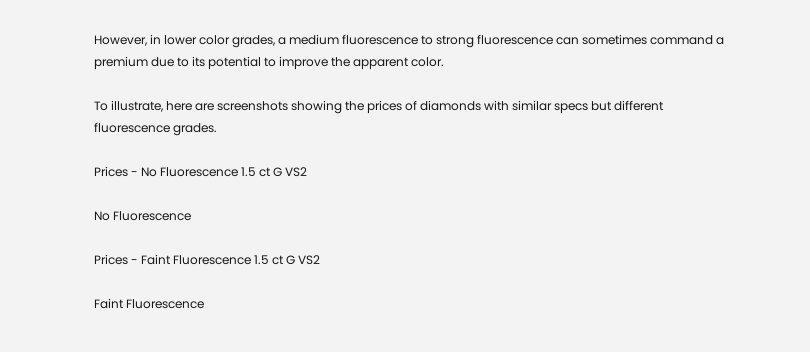However, in lower color grades, a medium fluorescence to strong fluorescence can sometimes command a premium due to its potential to improve the apparent color.

To illustrate, here are screenshots showing the prices of diamonds with similar specs but different fluorescence grades.

Prices - No Fluorescence 1.5 ct G VS2

No Fluorescence

Prices - Faint Fluorescence 1.5 ct G VS2

Faint Fluorescence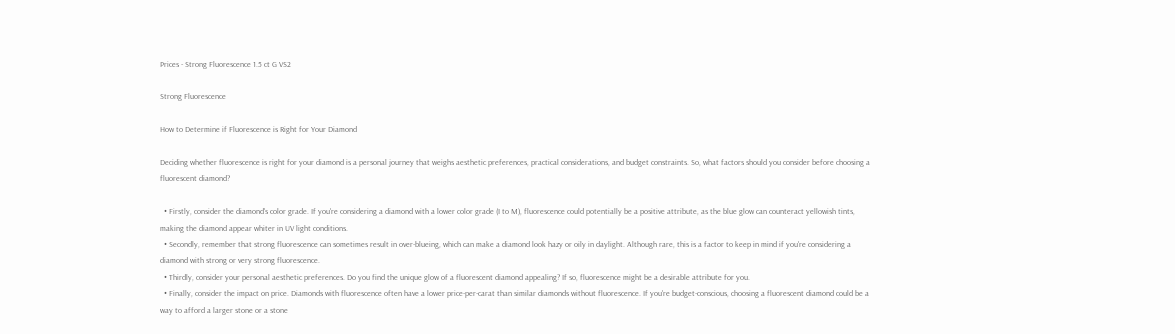Prices - Strong Fluorescence 1.5 ct G VS2

Strong Fluorescence

How to Determine if Fluorescence is Right for Your Diamond

Deciding whether fluorescence is right for your diamond is a personal journey that weighs aesthetic preferences, practical considerations, and budget constraints. So, what factors should you consider before choosing a fluorescent diamond?

  • Firstly, consider the diamond's color grade. If you're considering a diamond with a lower color grade (I to M), fluorescence could potentially be a positive attribute, as the blue glow can counteract yellowish tints, making the diamond appear whiter in UV light conditions.
  • Secondly, remember that strong fluorescence can sometimes result in over-blueing, which can make a diamond look hazy or oily in daylight. Although rare, this is a factor to keep in mind if you're considering a diamond with strong or very strong fluorescence.
  • Thirdly, consider your personal aesthetic preferences. Do you find the unique glow of a fluorescent diamond appealing? If so, fluorescence might be a desirable attribute for you.
  • Finally, consider the impact on price. Diamonds with fluorescence often have a lower price-per-carat than similar diamonds without fluorescence. If you're budget-conscious, choosing a fluorescent diamond could be a way to afford a larger stone or a stone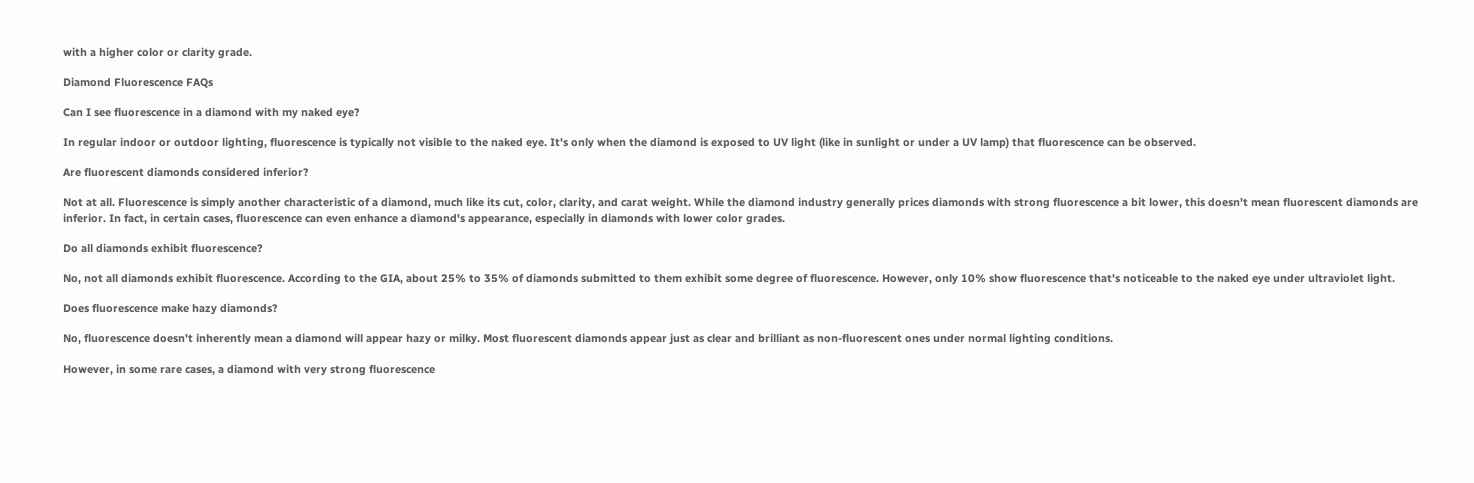with a higher color or clarity grade.

Diamond Fluorescence FAQs

Can I see fluorescence in a diamond with my naked eye?

In regular indoor or outdoor lighting, fluorescence is typically not visible to the naked eye. It's only when the diamond is exposed to UV light (like in sunlight or under a UV lamp) that fluorescence can be observed.

Are fluorescent diamonds considered inferior?

Not at all. Fluorescence is simply another characteristic of a diamond, much like its cut, color, clarity, and carat weight. While the diamond industry generally prices diamonds with strong fluorescence a bit lower, this doesn't mean fluorescent diamonds are inferior. In fact, in certain cases, fluorescence can even enhance a diamond's appearance, especially in diamonds with lower color grades.

Do all diamonds exhibit fluorescence?

No, not all diamonds exhibit fluorescence. According to the GIA, about 25% to 35% of diamonds submitted to them exhibit some degree of fluorescence. However, only 10% show fluorescence that's noticeable to the naked eye under ultraviolet light.

Does fluorescence make hazy diamonds?

No, fluorescence doesn't inherently mean a diamond will appear hazy or milky. Most fluorescent diamonds appear just as clear and brilliant as non-fluorescent ones under normal lighting conditions.

However, in some rare cases, a diamond with very strong fluorescence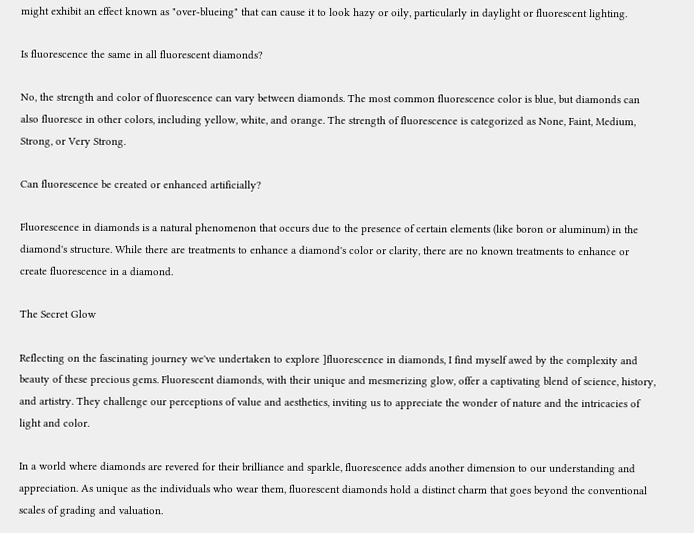might exhibit an effect known as "over-blueing" that can cause it to look hazy or oily, particularly in daylight or fluorescent lighting.

Is fluorescence the same in all fluorescent diamonds?

No, the strength and color of fluorescence can vary between diamonds. The most common fluorescence color is blue, but diamonds can also fluoresce in other colors, including yellow, white, and orange. The strength of fluorescence is categorized as None, Faint, Medium, Strong, or Very Strong.

Can fluorescence be created or enhanced artificially?

Fluorescence in diamonds is a natural phenomenon that occurs due to the presence of certain elements (like boron or aluminum) in the diamond's structure. While there are treatments to enhance a diamond's color or clarity, there are no known treatments to enhance or create fluorescence in a diamond.

The Secret Glow

Reflecting on the fascinating journey we've undertaken to explore ]fluorescence in diamonds, I find myself awed by the complexity and beauty of these precious gems. Fluorescent diamonds, with their unique and mesmerizing glow, offer a captivating blend of science, history, and artistry. They challenge our perceptions of value and aesthetics, inviting us to appreciate the wonder of nature and the intricacies of light and color.

In a world where diamonds are revered for their brilliance and sparkle, fluorescence adds another dimension to our understanding and appreciation. As unique as the individuals who wear them, fluorescent diamonds hold a distinct charm that goes beyond the conventional scales of grading and valuation.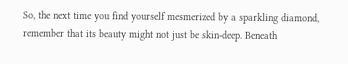So, the next time you find yourself mesmerized by a sparkling diamond, remember that its beauty might not just be skin-deep. Beneath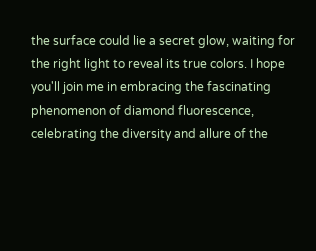the surface could lie a secret glow, waiting for the right light to reveal its true colors. I hope you'll join me in embracing the fascinating phenomenon of diamond fluorescence, celebrating the diversity and allure of the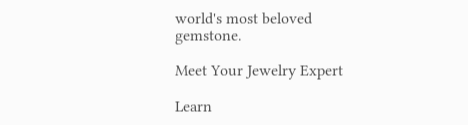world's most beloved gemstone.

Meet Your Jewelry Expert

Learn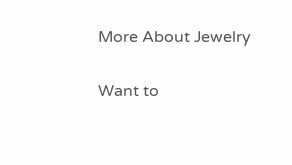More About Jewelry

Want to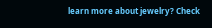learn more about jewelry? Check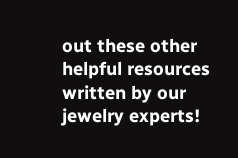out these other helpful resources written by our jewelry experts!